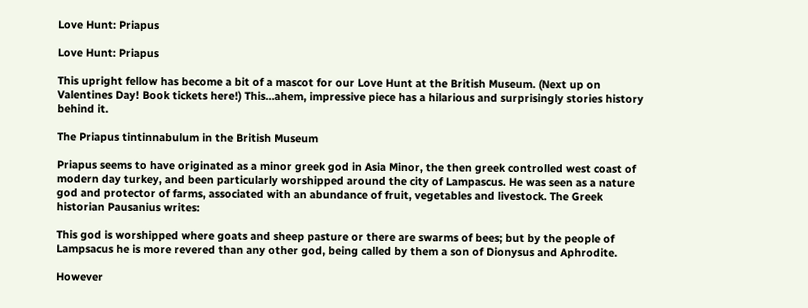Love Hunt: Priapus

Love Hunt: Priapus

This upright fellow has become a bit of a mascot for our Love Hunt at the British Museum. (Next up on Valentines Day! Book tickets here!) This…ahem, impressive piece has a hilarious and surprisingly stories history behind it.

The Priapus tintinnabulum in the British Museum

Priapus seems to have originated as a minor greek god in Asia Minor, the then greek controlled west coast of modern day turkey, and been particularly worshipped around the city of Lampascus. He was seen as a nature god and protector of farms, associated with an abundance of fruit, vegetables and livestock. The Greek historian Pausanius writes:

This god is worshipped where goats and sheep pasture or there are swarms of bees; but by the people of Lampsacus he is more revered than any other god, being called by them a son of Dionysus and Aphrodite.

However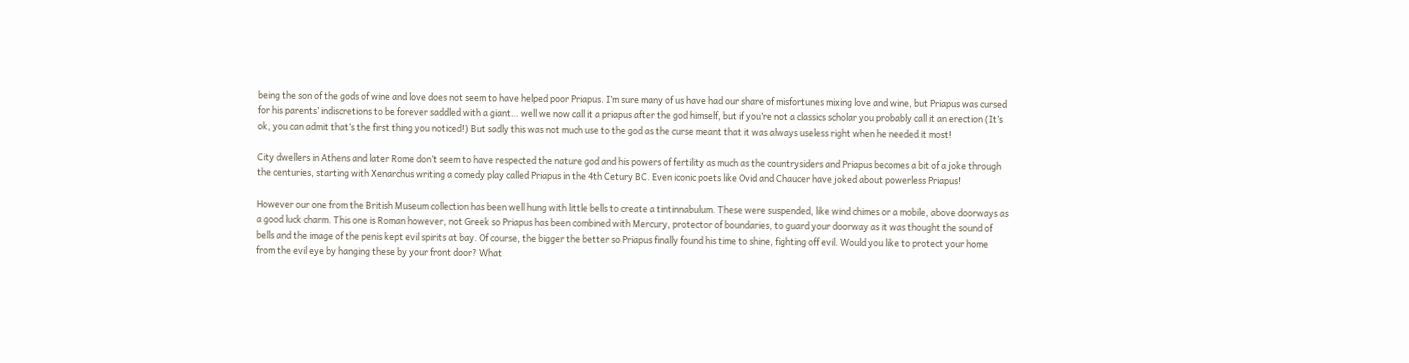being the son of the gods of wine and love does not seem to have helped poor Priapus. I’m sure many of us have had our share of misfortunes mixing love and wine, but Priapus was cursed for his parents’ indiscretions to be forever saddled with a giant… well we now call it a priapus after the god himself, but if you’re not a classics scholar you probably call it an erection (It’s ok, you can admit that’s the first thing you noticed!) But sadly this was not much use to the god as the curse meant that it was always useless right when he needed it most!

City dwellers in Athens and later Rome don’t seem to have respected the nature god and his powers of fertility as much as the countrysiders and Priapus becomes a bit of a joke through the centuries, starting with Xenarchus writing a comedy play called Priapus in the 4th Cetury BC. Even iconic poets like Ovid and Chaucer have joked about powerless Priapus!

However our one from the British Museum collection has been well hung with little bells to create a tintinnabulum. These were suspended, like wind chimes or a mobile, above doorways as a good luck charm. This one is Roman however, not Greek so Priapus has been combined with Mercury, protector of boundaries, to guard your doorway as it was thought the sound of bells and the image of the penis kept evil spirits at bay. Of course, the bigger the better so Priapus finally found his time to shine, fighting off evil. Would you like to protect your home from the evil eye by hanging these by your front door? What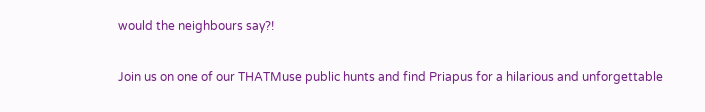would the neighbours say?!

Join us on one of our THATMuse public hunts and find Priapus for a hilarious and unforgettable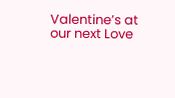Valentine’s at our next Love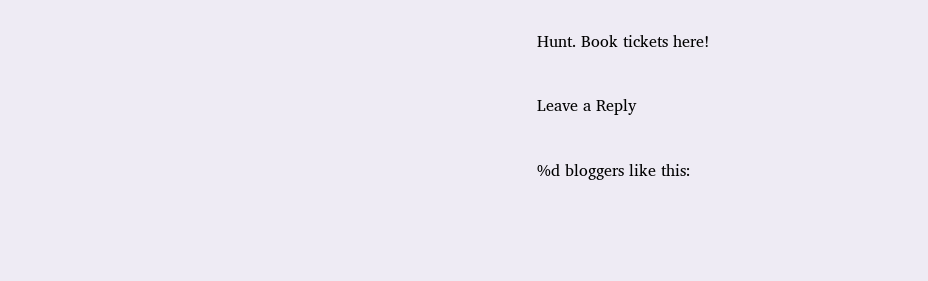Hunt. Book tickets here!

Leave a Reply

%d bloggers like this: